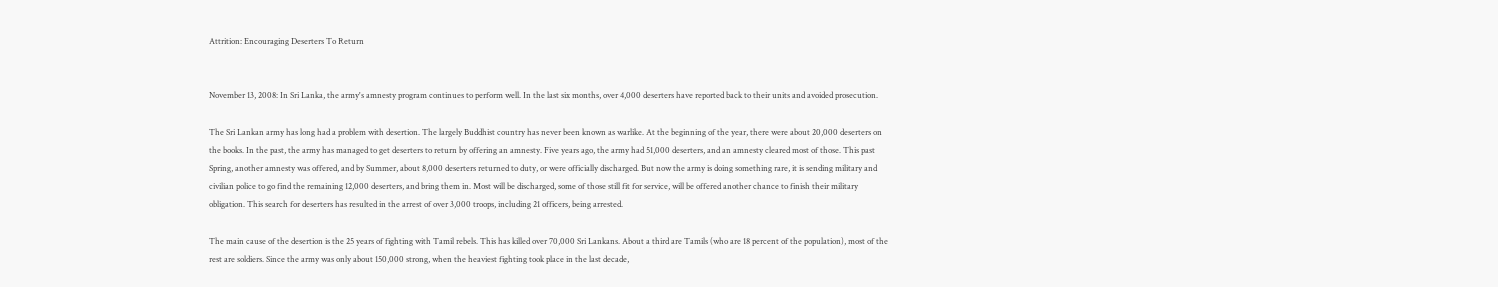Attrition: Encouraging Deserters To Return


November 13, 2008: In Sri Lanka, the army's amnesty program continues to perform well. In the last six months, over 4,000 deserters have reported back to their units and avoided prosecution.

The Sri Lankan army has long had a problem with desertion. The largely Buddhist country has never been known as warlike. At the beginning of the year, there were about 20,000 deserters on the books. In the past, the army has managed to get deserters to return by offering an amnesty. Five years ago, the army had 51,000 deserters, and an amnesty cleared most of those. This past Spring, another amnesty was offered, and by Summer, about 8,000 deserters returned to duty, or were officially discharged. But now the army is doing something rare, it is sending military and civilian police to go find the remaining 12,000 deserters, and bring them in. Most will be discharged, some of those still fit for service, will be offered another chance to finish their military obligation. This search for deserters has resulted in the arrest of over 3,000 troops, including 21 officers, being arrested.

The main cause of the desertion is the 25 years of fighting with Tamil rebels. This has killed over 70,000 Sri Lankans. About a third are Tamils (who are 18 percent of the population), most of the rest are soldiers. Since the army was only about 150,000 strong, when the heaviest fighting took place in the last decade,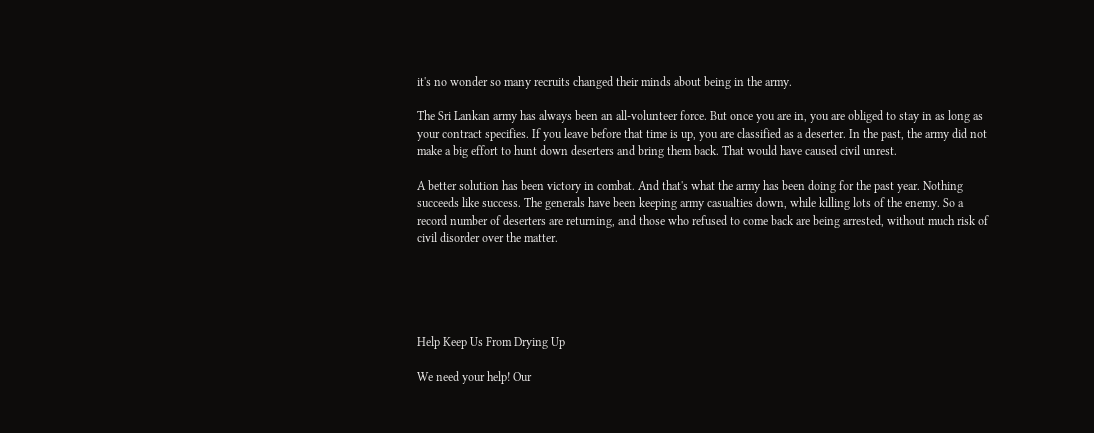it's no wonder so many recruits changed their minds about being in the army.

The Sri Lankan army has always been an all-volunteer force. But once you are in, you are obliged to stay in as long as your contract specifies. If you leave before that time is up, you are classified as a deserter. In the past, the army did not make a big effort to hunt down deserters and bring them back. That would have caused civil unrest.

A better solution has been victory in combat. And that's what the army has been doing for the past year. Nothing succeeds like success. The generals have been keeping army casualties down, while killing lots of the enemy. So a record number of deserters are returning, and those who refused to come back are being arrested, without much risk of civil disorder over the matter.





Help Keep Us From Drying Up

We need your help! Our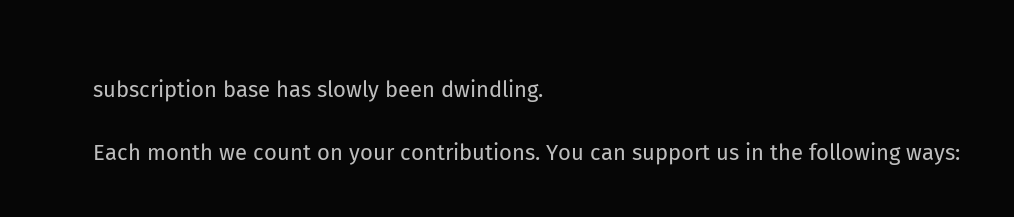subscription base has slowly been dwindling.

Each month we count on your contributions. You can support us in the following ways: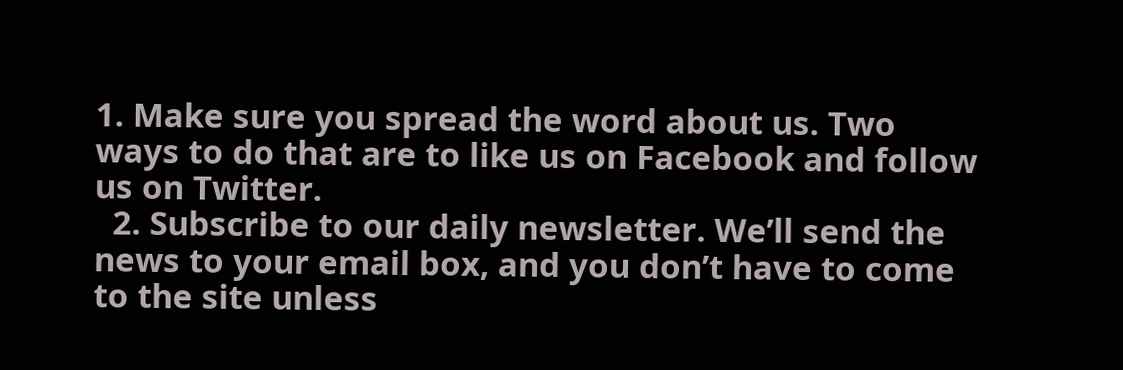1. Make sure you spread the word about us. Two ways to do that are to like us on Facebook and follow us on Twitter.
  2. Subscribe to our daily newsletter. We’ll send the news to your email box, and you don’t have to come to the site unless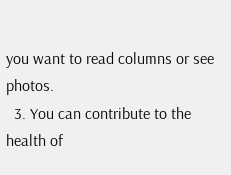you want to read columns or see photos.
  3. You can contribute to the health of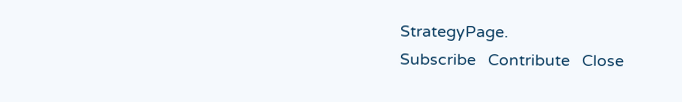StrategyPage.
Subscribe   Contribute   Close